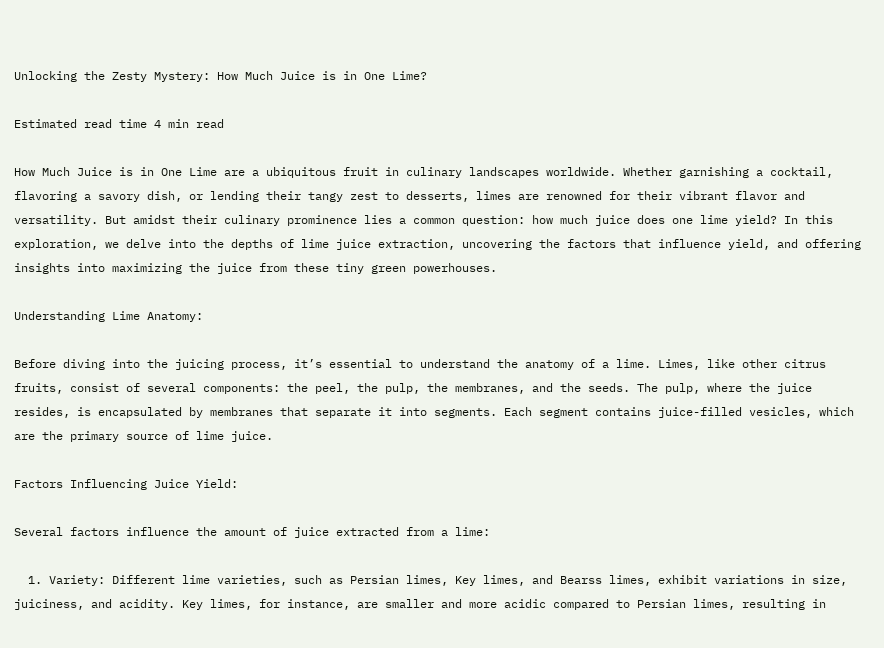Unlocking the Zesty Mystery: How Much Juice is in One Lime?

Estimated read time 4 min read

How Much Juice is in One Lime are a ubiquitous fruit in culinary landscapes worldwide. Whether garnishing a cocktail, flavoring a savory dish, or lending their tangy zest to desserts, limes are renowned for their vibrant flavor and versatility. But amidst their culinary prominence lies a common question: how much juice does one lime yield? In this exploration, we delve into the depths of lime juice extraction, uncovering the factors that influence yield, and offering insights into maximizing the juice from these tiny green powerhouses.

Understanding Lime Anatomy:

Before diving into the juicing process, it’s essential to understand the anatomy of a lime. Limes, like other citrus fruits, consist of several components: the peel, the pulp, the membranes, and the seeds. The pulp, where the juice resides, is encapsulated by membranes that separate it into segments. Each segment contains juice-filled vesicles, which are the primary source of lime juice.

Factors Influencing Juice Yield:

Several factors influence the amount of juice extracted from a lime:

  1. Variety: Different lime varieties, such as Persian limes, Key limes, and Bearss limes, exhibit variations in size, juiciness, and acidity. Key limes, for instance, are smaller and more acidic compared to Persian limes, resulting in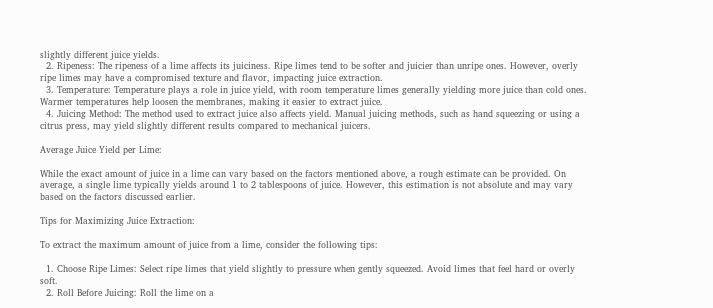slightly different juice yields.
  2. Ripeness: The ripeness of a lime affects its juiciness. Ripe limes tend to be softer and juicier than unripe ones. However, overly ripe limes may have a compromised texture and flavor, impacting juice extraction.
  3. Temperature: Temperature plays a role in juice yield, with room temperature limes generally yielding more juice than cold ones. Warmer temperatures help loosen the membranes, making it easier to extract juice.
  4. Juicing Method: The method used to extract juice also affects yield. Manual juicing methods, such as hand squeezing or using a citrus press, may yield slightly different results compared to mechanical juicers.

Average Juice Yield per Lime:

While the exact amount of juice in a lime can vary based on the factors mentioned above, a rough estimate can be provided. On average, a single lime typically yields around 1 to 2 tablespoons of juice. However, this estimation is not absolute and may vary based on the factors discussed earlier.

Tips for Maximizing Juice Extraction:

To extract the maximum amount of juice from a lime, consider the following tips:

  1. Choose Ripe Limes: Select ripe limes that yield slightly to pressure when gently squeezed. Avoid limes that feel hard or overly soft.
  2. Roll Before Juicing: Roll the lime on a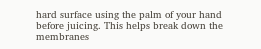hard surface using the palm of your hand before juicing. This helps break down the membranes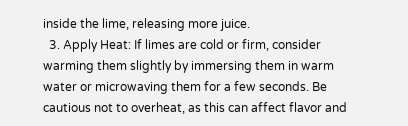inside the lime, releasing more juice.
  3. Apply Heat: If limes are cold or firm, consider warming them slightly by immersing them in warm water or microwaving them for a few seconds. Be cautious not to overheat, as this can affect flavor and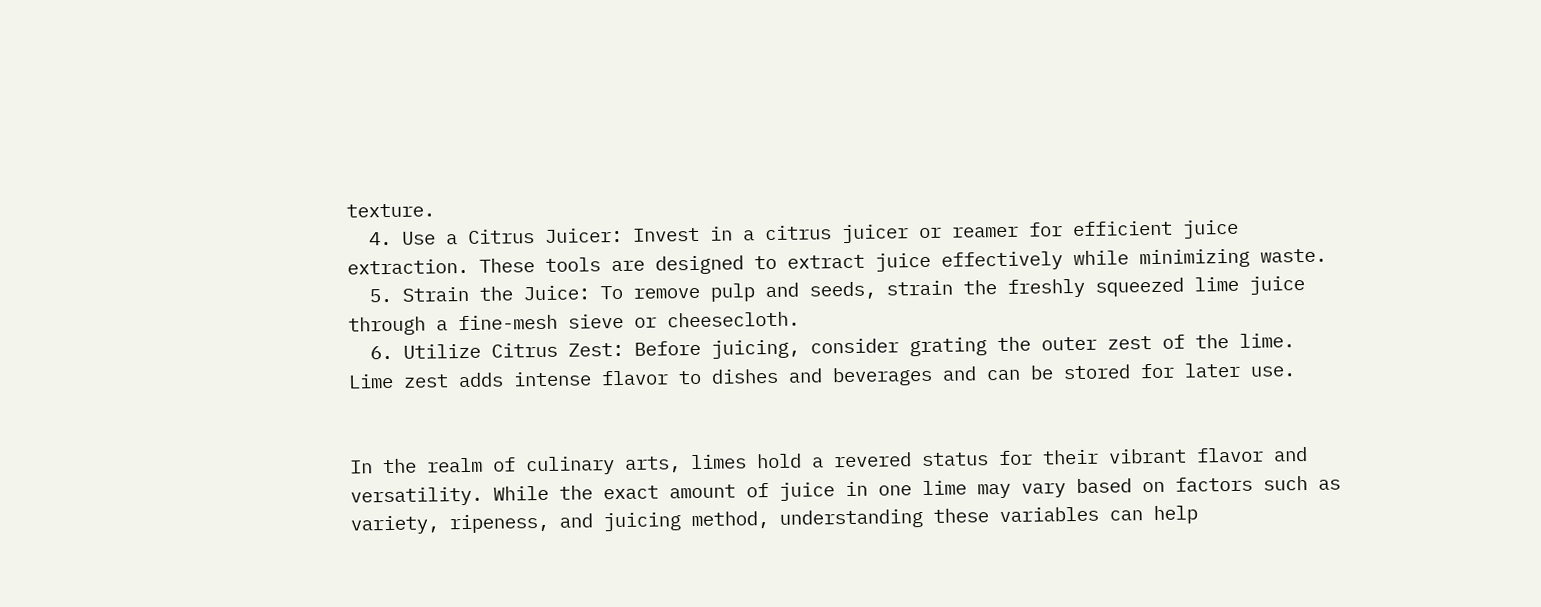texture.
  4. Use a Citrus Juicer: Invest in a citrus juicer or reamer for efficient juice extraction. These tools are designed to extract juice effectively while minimizing waste.
  5. Strain the Juice: To remove pulp and seeds, strain the freshly squeezed lime juice through a fine-mesh sieve or cheesecloth.
  6. Utilize Citrus Zest: Before juicing, consider grating the outer zest of the lime. Lime zest adds intense flavor to dishes and beverages and can be stored for later use.


In the realm of culinary arts, limes hold a revered status for their vibrant flavor and versatility. While the exact amount of juice in one lime may vary based on factors such as variety, ripeness, and juicing method, understanding these variables can help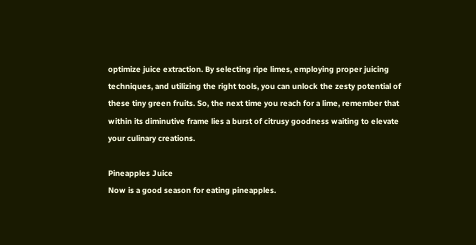optimize juice extraction. By selecting ripe limes, employing proper juicing techniques, and utilizing the right tools, you can unlock the zesty potential of these tiny green fruits. So, the next time you reach for a lime, remember that within its diminutive frame lies a burst of citrusy goodness waiting to elevate your culinary creations.

Pineapples Juice
Now is a good season for eating pineapples.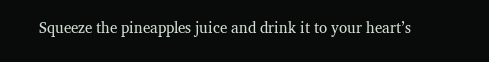Squeeze the pineapples juice and drink it to your heart’s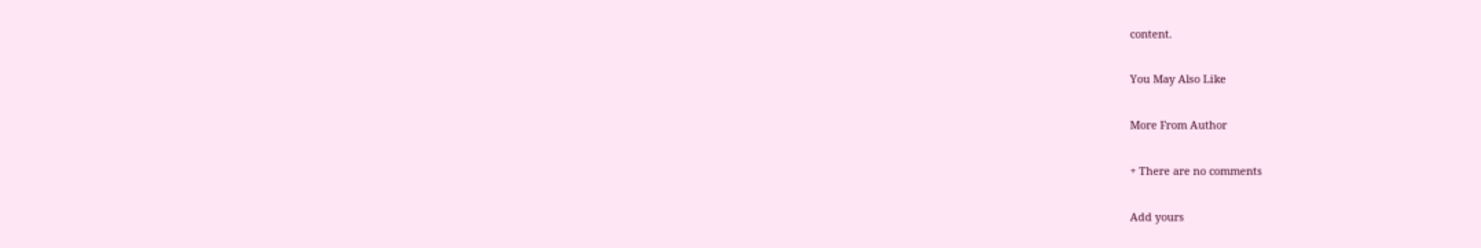content.

You May Also Like

More From Author

+ There are no comments

Add yours